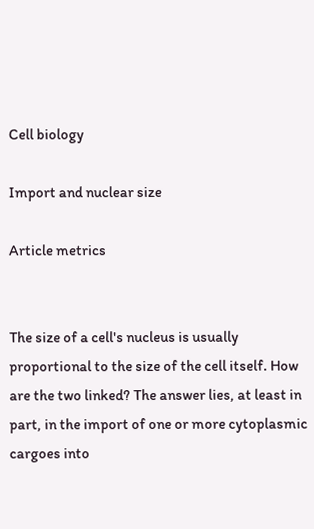Cell biology

Import and nuclear size

Article metrics


The size of a cell's nucleus is usually proportional to the size of the cell itself. How are the two linked? The answer lies, at least in part, in the import of one or more cytoplasmic cargoes into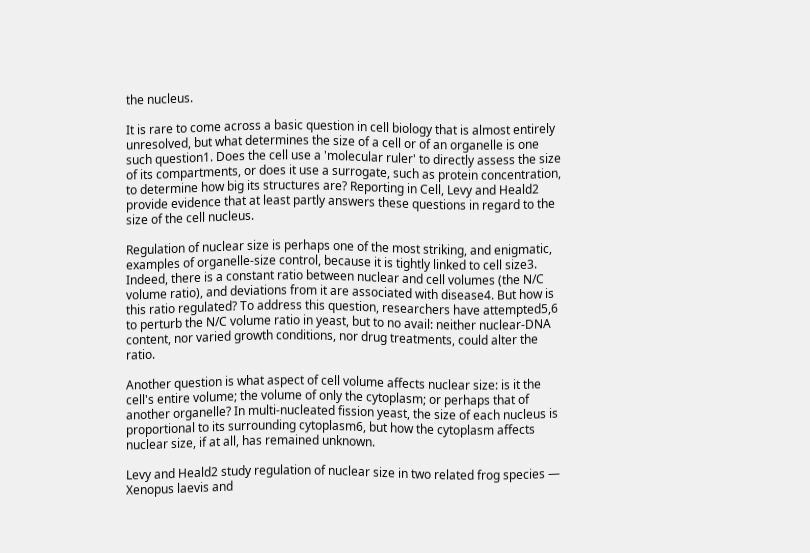the nucleus.

It is rare to come across a basic question in cell biology that is almost entirely unresolved, but what determines the size of a cell or of an organelle is one such question1. Does the cell use a 'molecular ruler' to directly assess the size of its compartments, or does it use a surrogate, such as protein concentration, to determine how big its structures are? Reporting in Cell, Levy and Heald2 provide evidence that at least partly answers these questions in regard to the size of the cell nucleus.

Regulation of nuclear size is perhaps one of the most striking, and enigmatic, examples of organelle-size control, because it is tightly linked to cell size3. Indeed, there is a constant ratio between nuclear and cell volumes (the N/C volume ratio), and deviations from it are associated with disease4. But how is this ratio regulated? To address this question, researchers have attempted5,6 to perturb the N/C volume ratio in yeast, but to no avail: neither nuclear-DNA content, nor varied growth conditions, nor drug treatments, could alter the ratio.

Another question is what aspect of cell volume affects nuclear size: is it the cell's entire volume; the volume of only the cytoplasm; or perhaps that of another organelle? In multi-nucleated fission yeast, the size of each nucleus is proportional to its surrounding cytoplasm6, but how the cytoplasm affects nuclear size, if at all, has remained unknown.

Levy and Heald2 study regulation of nuclear size in two related frog species — Xenopus laevis and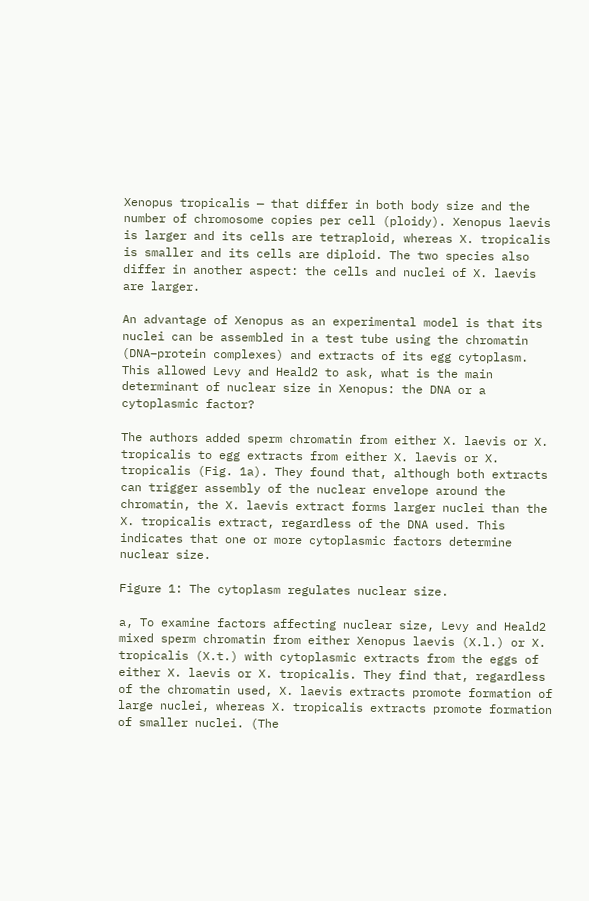Xenopus tropicalis — that differ in both body size and the number of chromosome copies per cell (ploidy). Xenopus laevis is larger and its cells are tetraploid, whereas X. tropicalis is smaller and its cells are diploid. The two species also differ in another aspect: the cells and nuclei of X. laevis are larger.

An advantage of Xenopus as an experimental model is that its nuclei can be assembled in a test tube using the chromatin (DNA–protein complexes) and extracts of its egg cytoplasm. This allowed Levy and Heald2 to ask, what is the main determinant of nuclear size in Xenopus: the DNA or a cytoplasmic factor?

The authors added sperm chromatin from either X. laevis or X. tropicalis to egg extracts from either X. laevis or X. tropicalis (Fig. 1a). They found that, although both extracts can trigger assembly of the nuclear envelope around the chromatin, the X. laevis extract forms larger nuclei than the X. tropicalis extract, regardless of the DNA used. This indicates that one or more cytoplasmic factors determine nuclear size.

Figure 1: The cytoplasm regulates nuclear size.

a, To examine factors affecting nuclear size, Levy and Heald2 mixed sperm chromatin from either Xenopus laevis (X.l.) or X. tropicalis (X.t.) with cytoplasmic extracts from the eggs of either X. laevis or X. tropicalis. They find that, regardless of the chromatin used, X. laevis extracts promote formation of large nuclei, whereas X. tropicalis extracts promote formation of smaller nuclei. (The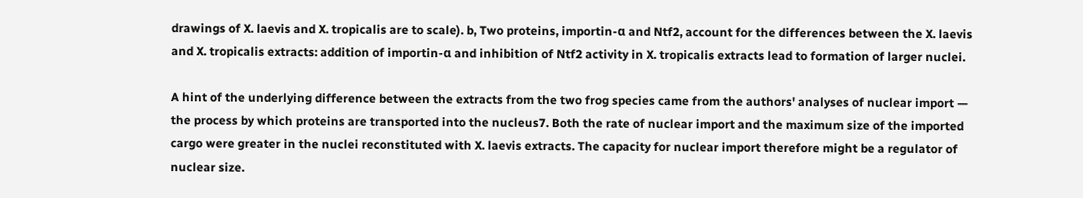drawings of X. laevis and X. tropicalis are to scale). b, Two proteins, importin-α and Ntf2, account for the differences between the X. laevis and X. tropicalis extracts: addition of importin-α and inhibition of Ntf2 activity in X. tropicalis extracts lead to formation of larger nuclei.

A hint of the underlying difference between the extracts from the two frog species came from the authors' analyses of nuclear import — the process by which proteins are transported into the nucleus7. Both the rate of nuclear import and the maximum size of the imported cargo were greater in the nuclei reconstituted with X. laevis extracts. The capacity for nuclear import therefore might be a regulator of nuclear size.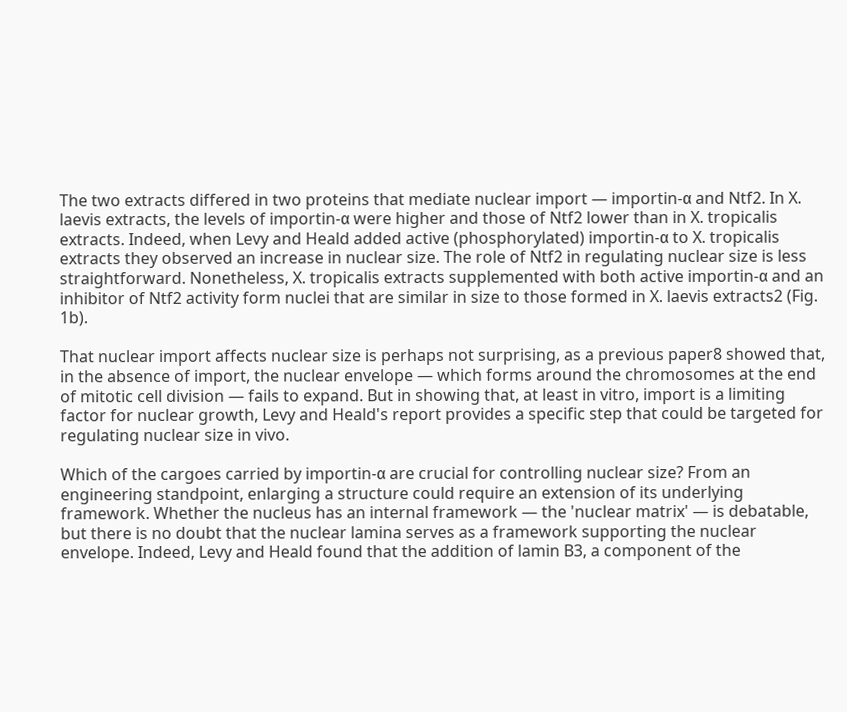The two extracts differed in two proteins that mediate nuclear import — importin-α and Ntf2. In X. laevis extracts, the levels of importin-α were higher and those of Ntf2 lower than in X. tropicalis extracts. Indeed, when Levy and Heald added active (phosphorylated) importin-α to X. tropicalis extracts they observed an increase in nuclear size. The role of Ntf2 in regulating nuclear size is less straightforward. Nonetheless, X. tropicalis extracts supplemented with both active importin-α and an inhibitor of Ntf2 activity form nuclei that are similar in size to those formed in X. laevis extracts2 (Fig. 1b).

That nuclear import affects nuclear size is perhaps not surprising, as a previous paper8 showed that, in the absence of import, the nuclear envelope — which forms around the chromosomes at the end of mitotic cell division — fails to expand. But in showing that, at least in vitro, import is a limiting factor for nuclear growth, Levy and Heald's report provides a specific step that could be targeted for regulating nuclear size in vivo.

Which of the cargoes carried by importin-α are crucial for controlling nuclear size? From an engineering standpoint, enlarging a structure could require an extension of its underlying framework. Whether the nucleus has an internal framework — the 'nuclear matrix' — is debatable, but there is no doubt that the nuclear lamina serves as a framework supporting the nuclear envelope. Indeed, Levy and Heald found that the addition of lamin B3, a component of the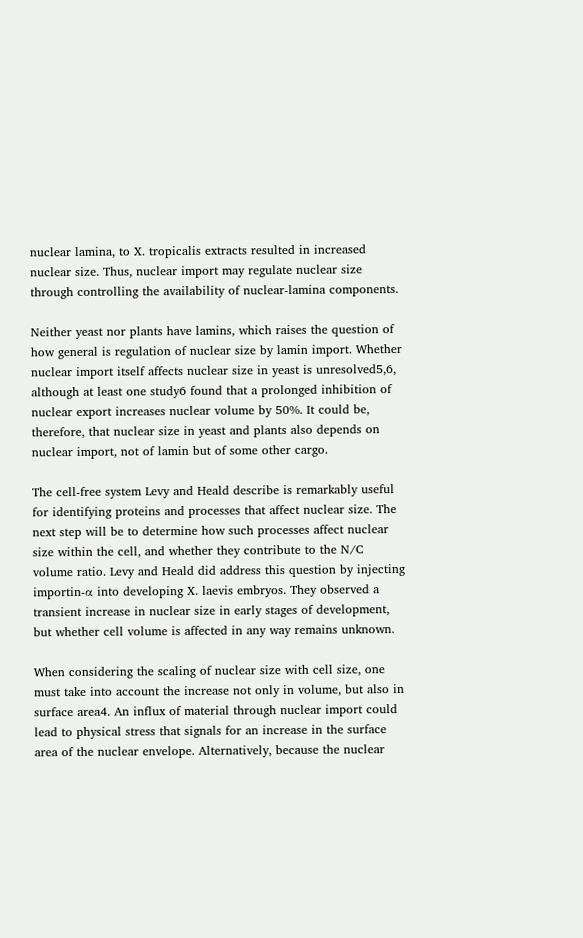nuclear lamina, to X. tropicalis extracts resulted in increased nuclear size. Thus, nuclear import may regulate nuclear size through controlling the availability of nuclear-lamina components.

Neither yeast nor plants have lamins, which raises the question of how general is regulation of nuclear size by lamin import. Whether nuclear import itself affects nuclear size in yeast is unresolved5,6, although at least one study6 found that a prolonged inhibition of nuclear export increases nuclear volume by 50%. It could be, therefore, that nuclear size in yeast and plants also depends on nuclear import, not of lamin but of some other cargo.

The cell-free system Levy and Heald describe is remarkably useful for identifying proteins and processes that affect nuclear size. The next step will be to determine how such processes affect nuclear size within the cell, and whether they contribute to the N/C volume ratio. Levy and Heald did address this question by injecting importin-α into developing X. laevis embryos. They observed a transient increase in nuclear size in early stages of development, but whether cell volume is affected in any way remains unknown.

When considering the scaling of nuclear size with cell size, one must take into account the increase not only in volume, but also in surface area4. An influx of material through nuclear import could lead to physical stress that signals for an increase in the surface area of the nuclear envelope. Alternatively, because the nuclear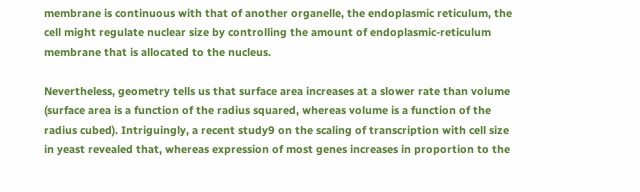membrane is continuous with that of another organelle, the endoplasmic reticulum, the cell might regulate nuclear size by controlling the amount of endoplasmic-reticulum membrane that is allocated to the nucleus.

Nevertheless, geometry tells us that surface area increases at a slower rate than volume (surface area is a function of the radius squared, whereas volume is a function of the radius cubed). Intriguingly, a recent study9 on the scaling of transcription with cell size in yeast revealed that, whereas expression of most genes increases in proportion to the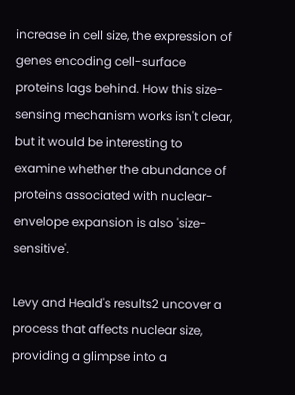increase in cell size, the expression of genes encoding cell-surface proteins lags behind. How this size-sensing mechanism works isn't clear, but it would be interesting to examine whether the abundance of proteins associated with nuclear-envelope expansion is also 'size-sensitive'.

Levy and Heald's results2 uncover a process that affects nuclear size, providing a glimpse into a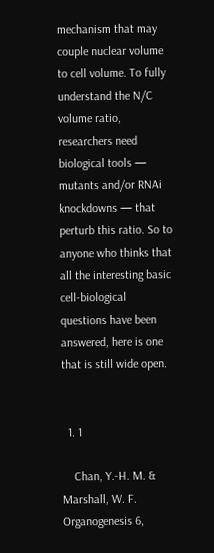mechanism that may couple nuclear volume to cell volume. To fully understand the N/C volume ratio, researchers need biological tools — mutants and/or RNAi knockdowns — that perturb this ratio. So to anyone who thinks that all the interesting basic cell-biological questions have been answered, here is one that is still wide open.


  1. 1

    Chan, Y.-H. M. & Marshall, W. F. Organogenesis 6,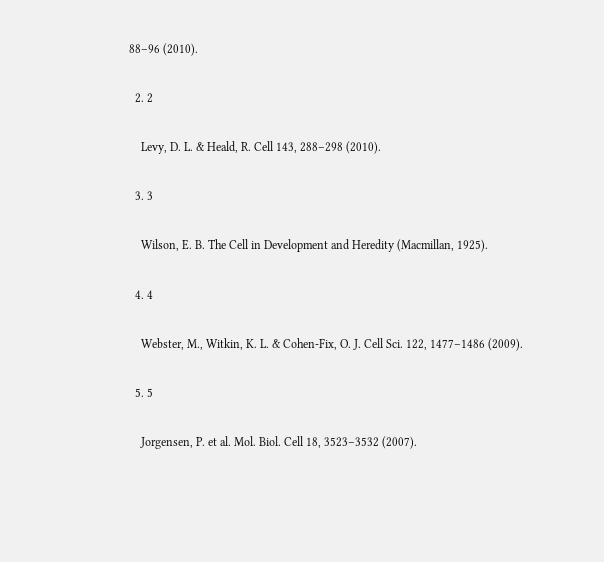88–96 (2010).

  2. 2

    Levy, D. L. & Heald, R. Cell 143, 288–298 (2010).

  3. 3

    Wilson, E. B. The Cell in Development and Heredity (Macmillan, 1925).

  4. 4

    Webster, M., Witkin, K. L. & Cohen-Fix, O. J. Cell Sci. 122, 1477–1486 (2009).

  5. 5

    Jorgensen, P. et al. Mol. Biol. Cell 18, 3523–3532 (2007).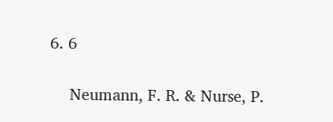6. 6

    Neumann, F. R. & Nurse, P.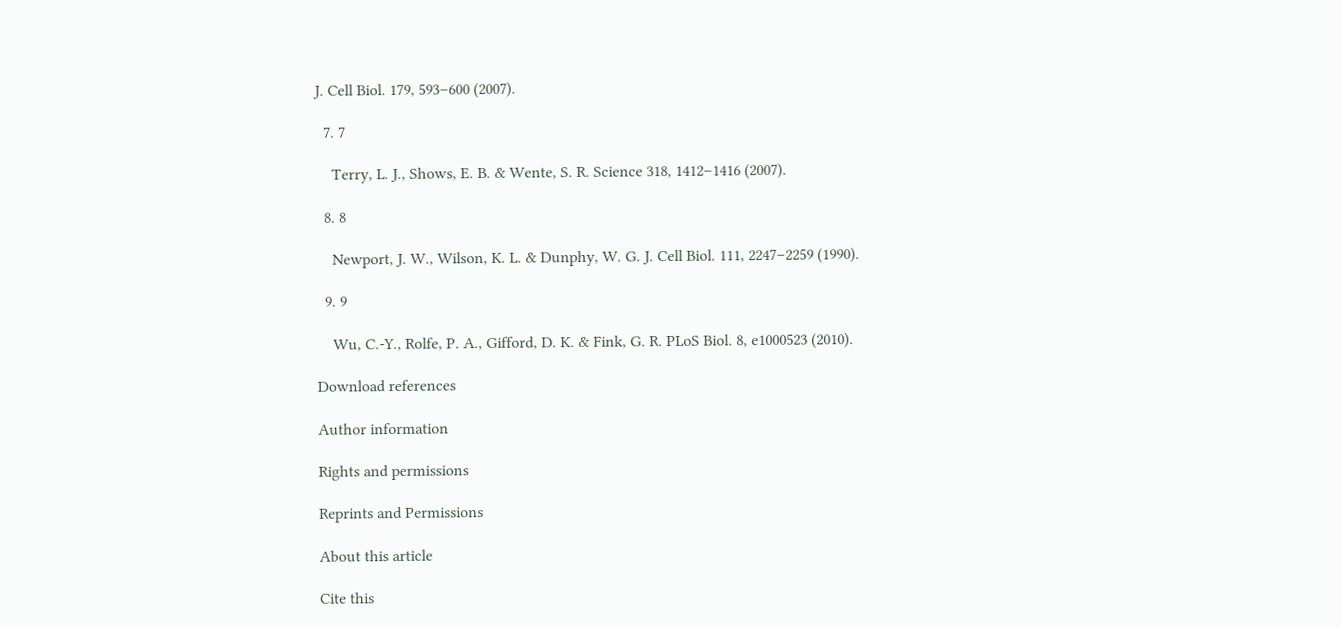J. Cell Biol. 179, 593–600 (2007).

  7. 7

    Terry, L. J., Shows, E. B. & Wente, S. R. Science 318, 1412–1416 (2007).

  8. 8

    Newport, J. W., Wilson, K. L. & Dunphy, W. G. J. Cell Biol. 111, 2247–2259 (1990).

  9. 9

    Wu, C.-Y., Rolfe, P. A., Gifford, D. K. & Fink, G. R. PLoS Biol. 8, e1000523 (2010).

Download references

Author information

Rights and permissions

Reprints and Permissions

About this article

Cite this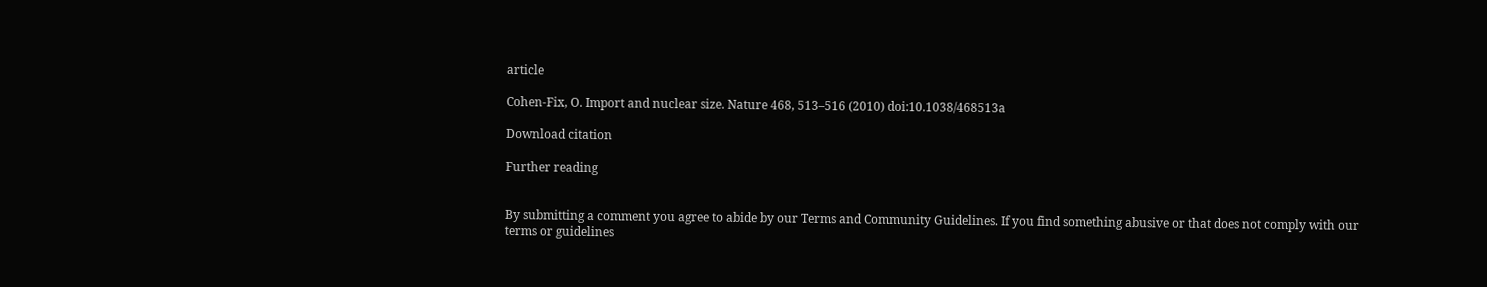article

Cohen-Fix, O. Import and nuclear size. Nature 468, 513–516 (2010) doi:10.1038/468513a

Download citation

Further reading


By submitting a comment you agree to abide by our Terms and Community Guidelines. If you find something abusive or that does not comply with our terms or guidelines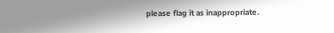please flag it as inappropriate.